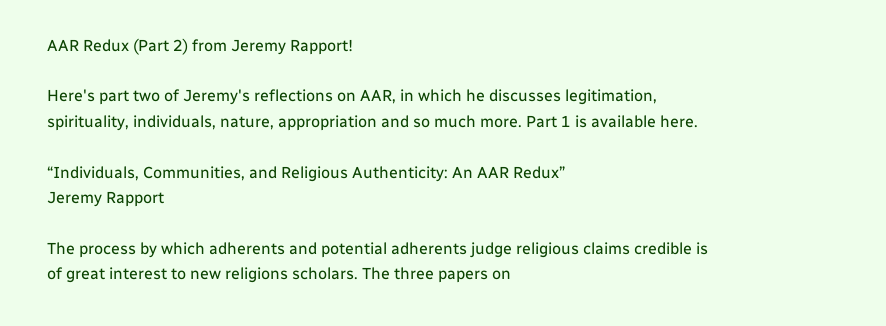AAR Redux (Part 2) from Jeremy Rapport!

Here's part two of Jeremy's reflections on AAR, in which he discusses legitimation, spirituality, individuals, nature, appropriation and so much more. Part 1 is available here.

“Individuals, Communities, and Religious Authenticity: An AAR Redux”
Jeremy Rapport

The process by which adherents and potential adherents judge religious claims credible is of great interest to new religions scholars. The three papers on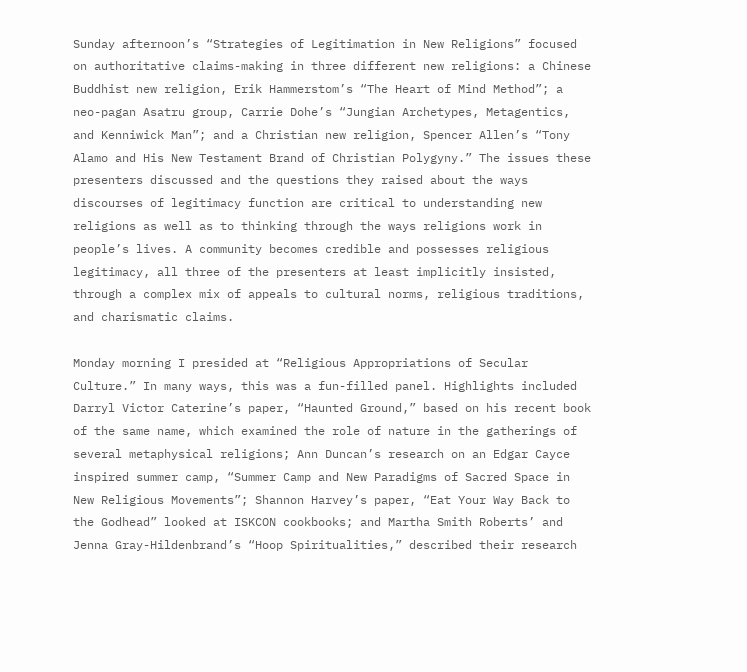Sunday afternoon’s “Strategies of Legitimation in New Religions” focused on authoritative claims-making in three different new religions: a Chinese Buddhist new religion, Erik Hammerstom’s “The Heart of Mind Method”; a neo-pagan Asatru group, Carrie Dohe’s “Jungian Archetypes, Metagentics, and Kenniwick Man”; and a Christian new religion, Spencer Allen’s “Tony Alamo and His New Testament Brand of Christian Polygyny.” The issues these presenters discussed and the questions they raised about the ways discourses of legitimacy function are critical to understanding new religions as well as to thinking through the ways religions work in people’s lives. A community becomes credible and possesses religious legitimacy, all three of the presenters at least implicitly insisted, through a complex mix of appeals to cultural norms, religious traditions, and charismatic claims.

Monday morning I presided at “Religious Appropriations of Secular Culture.” In many ways, this was a fun-filled panel. Highlights included Darryl Victor Caterine’s paper, “Haunted Ground,” based on his recent book of the same name, which examined the role of nature in the gatherings of several metaphysical religions; Ann Duncan’s research on an Edgar Cayce inspired summer camp, “Summer Camp and New Paradigms of Sacred Space in New Religious Movements”; Shannon Harvey’s paper, “Eat Your Way Back to the Godhead” looked at ISKCON cookbooks; and Martha Smith Roberts’ and Jenna Gray-Hildenbrand’s “Hoop Spiritualities,” described their research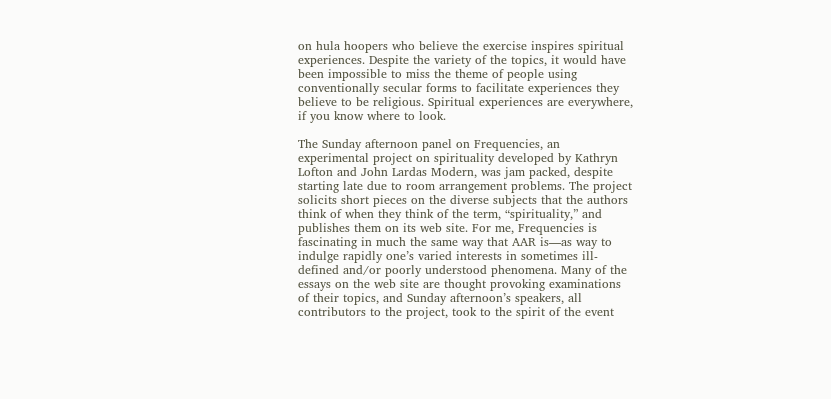on hula hoopers who believe the exercise inspires spiritual experiences. Despite the variety of the topics, it would have been impossible to miss the theme of people using conventionally secular forms to facilitate experiences they believe to be religious. Spiritual experiences are everywhere, if you know where to look.

The Sunday afternoon panel on Frequencies, an experimental project on spirituality developed by Kathryn Lofton and John Lardas Modern, was jam packed, despite starting late due to room arrangement problems. The project solicits short pieces on the diverse subjects that the authors think of when they think of the term, “spirituality,” and publishes them on its web site. For me, Frequencies is fascinating in much the same way that AAR is—as way to indulge rapidly one’s varied interests in sometimes ill-defined and/or poorly understood phenomena. Many of the essays on the web site are thought provoking examinations of their topics, and Sunday afternoon’s speakers, all contributors to the project, took to the spirit of the event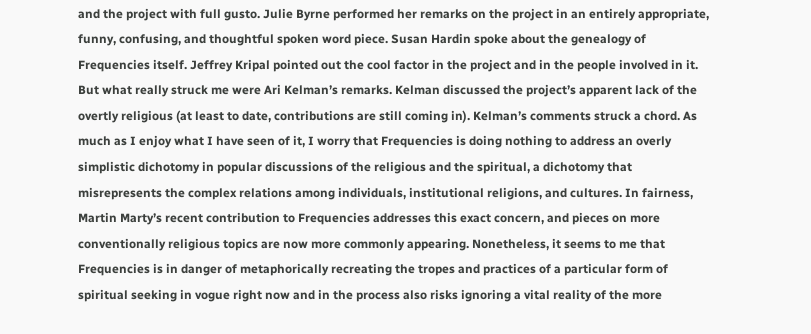and the project with full gusto. Julie Byrne performed her remarks on the project in an entirely appropriate, funny, confusing, and thoughtful spoken word piece. Susan Hardin spoke about the genealogy of Frequencies itself. Jeffrey Kripal pointed out the cool factor in the project and in the people involved in it. But what really struck me were Ari Kelman’s remarks. Kelman discussed the project’s apparent lack of the overtly religious (at least to date, contributions are still coming in). Kelman’s comments struck a chord. As much as I enjoy what I have seen of it, I worry that Frequencies is doing nothing to address an overly simplistic dichotomy in popular discussions of the religious and the spiritual, a dichotomy that misrepresents the complex relations among individuals, institutional religions, and cultures. In fairness, Martin Marty’s recent contribution to Frequencies addresses this exact concern, and pieces on more conventionally religious topics are now more commonly appearing. Nonetheless, it seems to me that Frequencies is in danger of metaphorically recreating the tropes and practices of a particular form of spiritual seeking in vogue right now and in the process also risks ignoring a vital reality of the more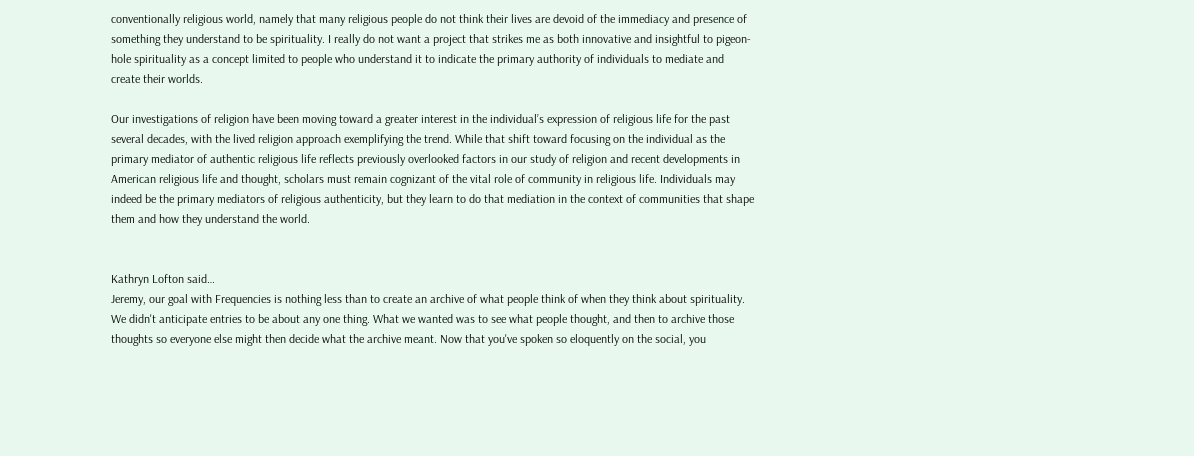conventionally religious world, namely that many religious people do not think their lives are devoid of the immediacy and presence of something they understand to be spirituality. I really do not want a project that strikes me as both innovative and insightful to pigeon-hole spirituality as a concept limited to people who understand it to indicate the primary authority of individuals to mediate and create their worlds.

Our investigations of religion have been moving toward a greater interest in the individual’s expression of religious life for the past several decades, with the lived religion approach exemplifying the trend. While that shift toward focusing on the individual as the primary mediator of authentic religious life reflects previously overlooked factors in our study of religion and recent developments in American religious life and thought, scholars must remain cognizant of the vital role of community in religious life. Individuals may indeed be the primary mediators of religious authenticity, but they learn to do that mediation in the context of communities that shape them and how they understand the world.


Kathryn Lofton said…
Jeremy, our goal with Frequencies is nothing less than to create an archive of what people think of when they think about spirituality. We didn't anticipate entries to be about any one thing. What we wanted was to see what people thought, and then to archive those thoughts so everyone else might then decide what the archive meant. Now that you've spoken so eloquently on the social, you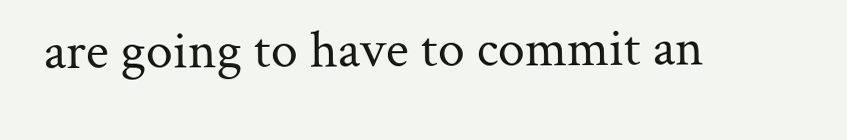are going to have to commit an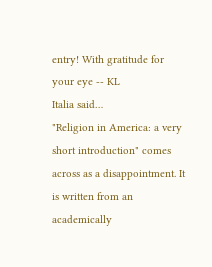entry! With gratitude for your eye -- KL
Italia said…
"Religion in America: a very short introduction" comes across as a disappointment. It is written from an academically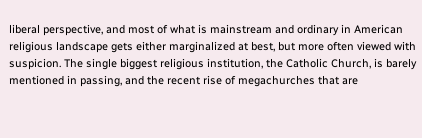liberal perspective, and most of what is mainstream and ordinary in American religious landscape gets either marginalized at best, but more often viewed with suspicion. The single biggest religious institution, the Catholic Church, is barely mentioned in passing, and the recent rise of megachurches that are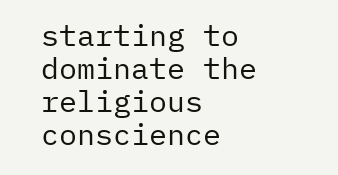starting to dominate the religious conscience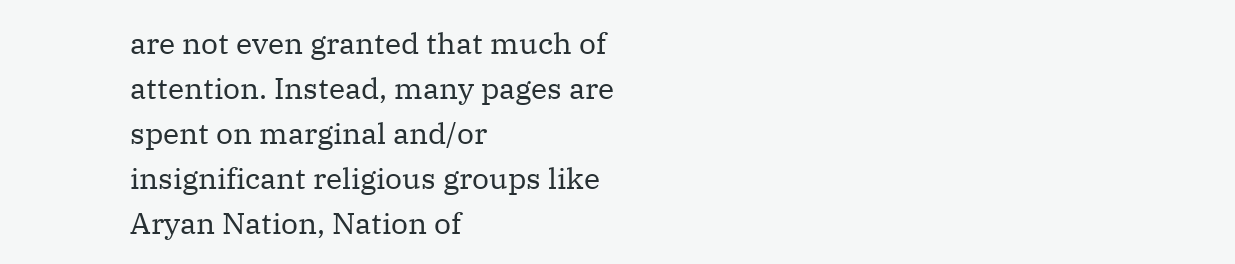are not even granted that much of attention. Instead, many pages are spent on marginal and/or insignificant religious groups like Aryan Nation, Nation of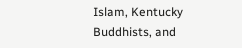Islam, Kentucky Buddhists, and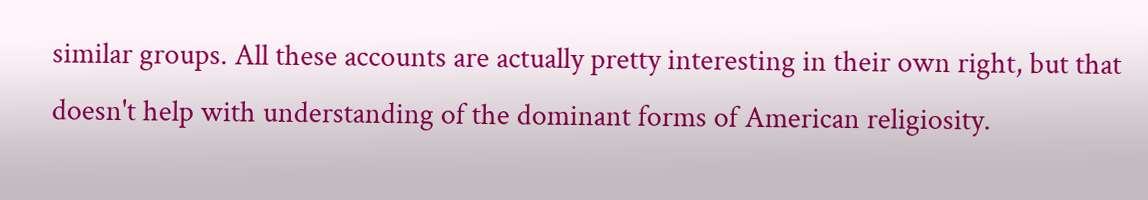similar groups. All these accounts are actually pretty interesting in their own right, but that doesn't help with understanding of the dominant forms of American religiosity.